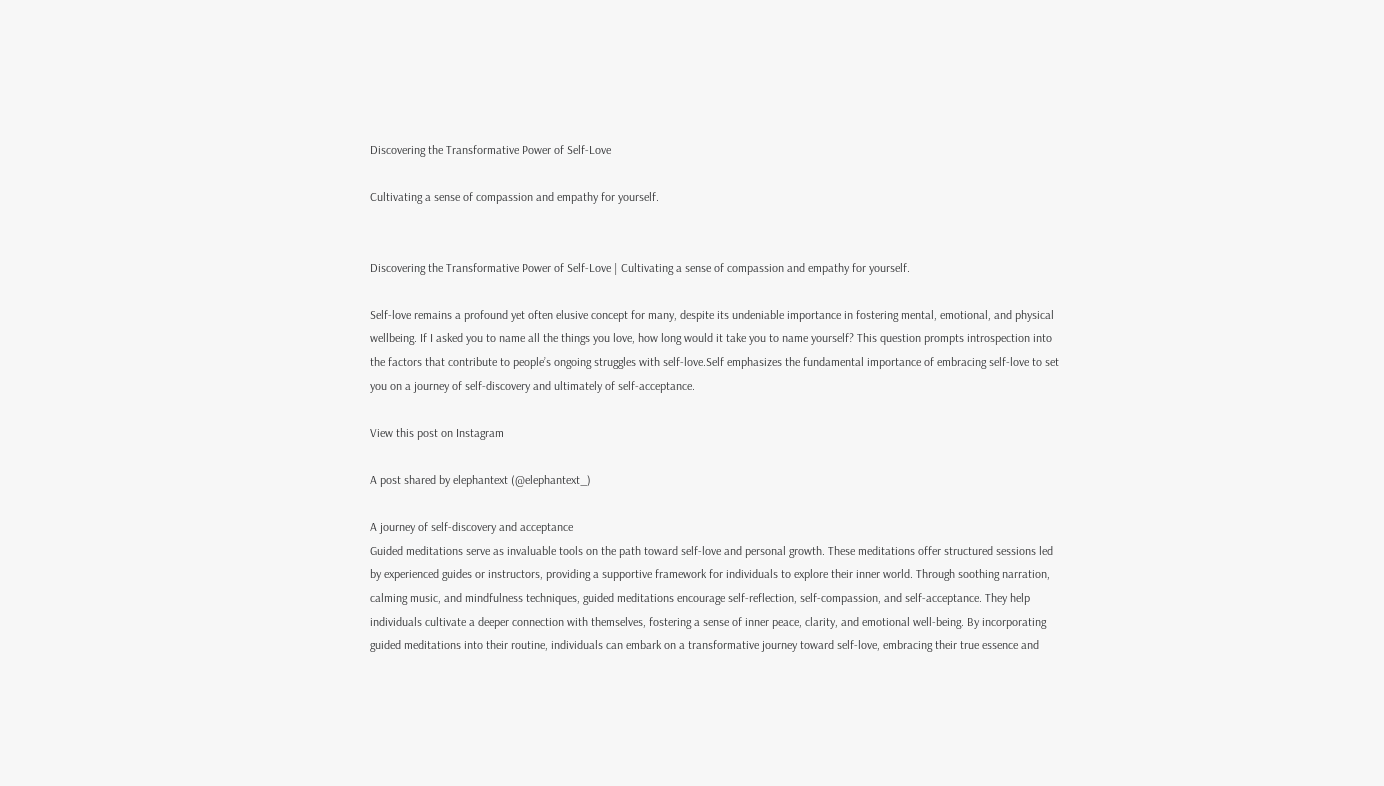Discovering the Transformative Power of Self-Love

Cultivating a sense of compassion and empathy for yourself.


Discovering the Transformative Power of Self-Love | Cultivating a sense of compassion and empathy for yourself.

Self-love remains a profound yet often elusive concept for many, despite its undeniable importance in fostering mental, emotional, and physical wellbeing. If I asked you to name all the things you love, how long would it take you to name yourself? This question prompts introspection into the factors that contribute to people’s ongoing struggles with self-love.Self emphasizes the fundamental importance of embracing self-love to set you on a journey of self-discovery and ultimately of self-acceptance.

View this post on Instagram

A post shared by elephantext (@elephantext_)

A journey of self-discovery and acceptance
Guided meditations serve as invaluable tools on the path toward self-love and personal growth. These meditations offer structured sessions led by experienced guides or instructors, providing a supportive framework for individuals to explore their inner world. Through soothing narration, calming music, and mindfulness techniques, guided meditations encourage self-reflection, self-compassion, and self-acceptance. They help individuals cultivate a deeper connection with themselves, fostering a sense of inner peace, clarity, and emotional well-being. By incorporating guided meditations into their routine, individuals can embark on a transformative journey toward self-love, embracing their true essence and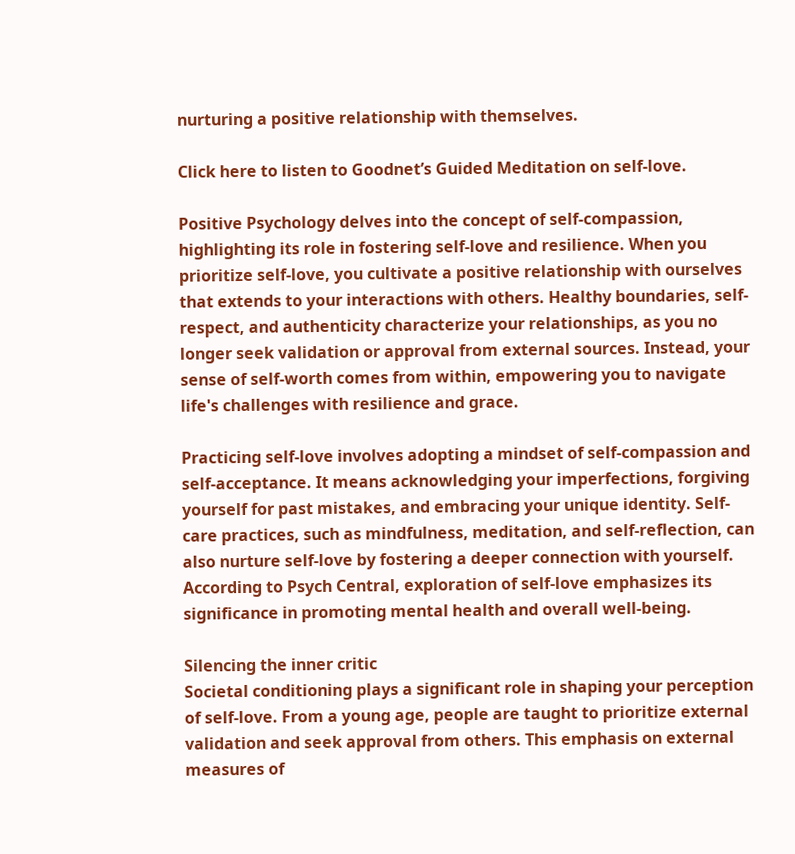nurturing a positive relationship with themselves.

Click here to listen to Goodnet’s Guided Meditation on self-love.

Positive Psychology delves into the concept of self-compassion, highlighting its role in fostering self-love and resilience. When you prioritize self-love, you cultivate a positive relationship with ourselves that extends to your interactions with others. Healthy boundaries, self-respect, and authenticity characterize your relationships, as you no longer seek validation or approval from external sources. Instead, your sense of self-worth comes from within, empowering you to navigate life's challenges with resilience and grace.

Practicing self-love involves adopting a mindset of self-compassion and self-acceptance. It means acknowledging your imperfections, forgiving yourself for past mistakes, and embracing your unique identity. Self-care practices, such as mindfulness, meditation, and self-reflection, can also nurture self-love by fostering a deeper connection with yourself. According to Psych Central, exploration of self-love emphasizes its significance in promoting mental health and overall well-being.

Silencing the inner critic
Societal conditioning plays a significant role in shaping your perception of self-love. From a young age, people are taught to prioritize external validation and seek approval from others. This emphasis on external measures of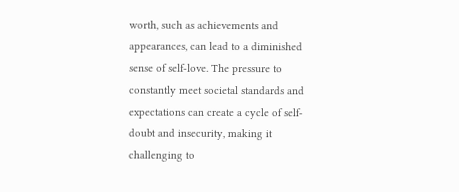worth, such as achievements and appearances, can lead to a diminished sense of self-love. The pressure to constantly meet societal standards and expectations can create a cycle of self-doubt and insecurity, making it challenging to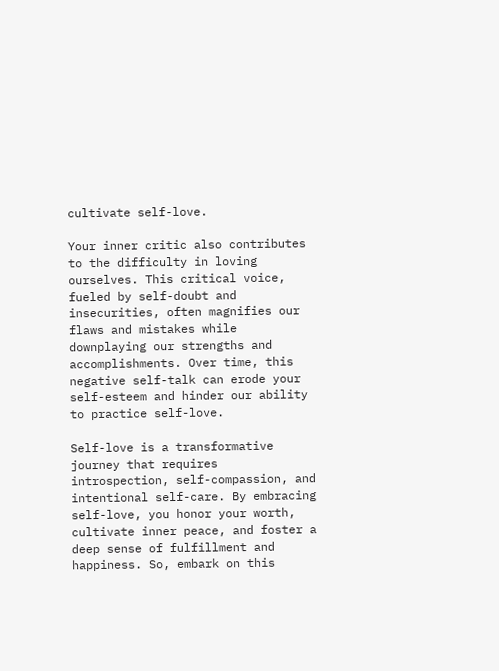cultivate self-love.

Your inner critic also contributes to the difficulty in loving ourselves. This critical voice, fueled by self-doubt and insecurities, often magnifies our flaws and mistakes while downplaying our strengths and accomplishments. Over time, this negative self-talk can erode your self-esteem and hinder our ability to practice self-love.

Self-love is a transformative journey that requires introspection, self-compassion, and intentional self-care. By embracing self-love, you honor your worth, cultivate inner peace, and foster a deep sense of fulfillment and happiness. So, embark on this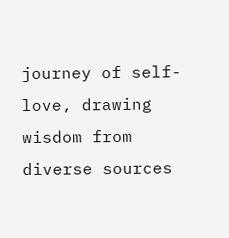journey of self-love, drawing wisdom from diverse sources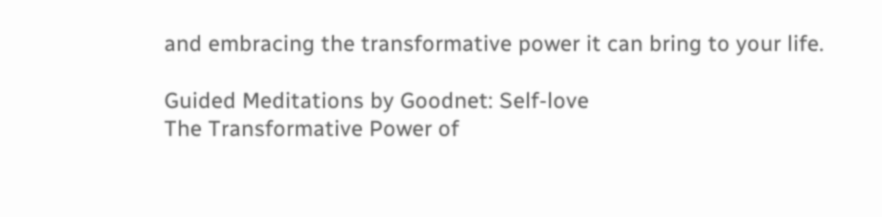and embracing the transformative power it can bring to your life.

Guided Meditations by Goodnet: Self-love
The Transformative Power of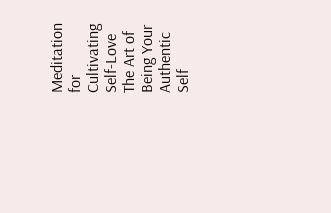Meditation for Cultivating Self-Love
The Art of Being Your Authentic Self